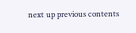next up previous contents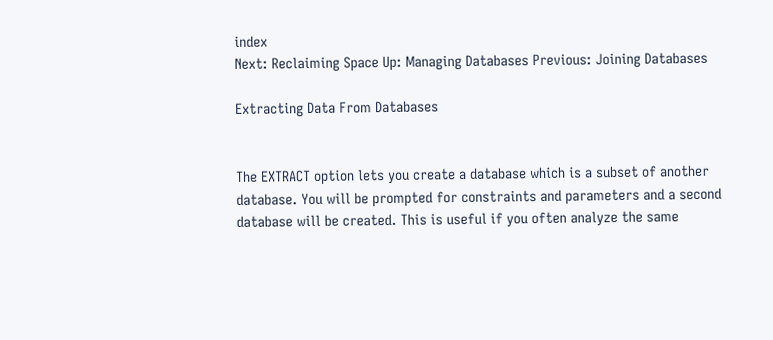index
Next: Reclaiming Space Up: Managing Databases Previous: Joining Databases

Extracting Data From Databases


The EXTRACT option lets you create a database which is a subset of another database. You will be prompted for constraints and parameters and a second database will be created. This is useful if you often analyze the same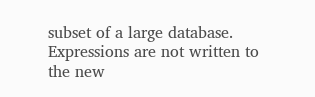subset of a large database. Expressions are not written to the new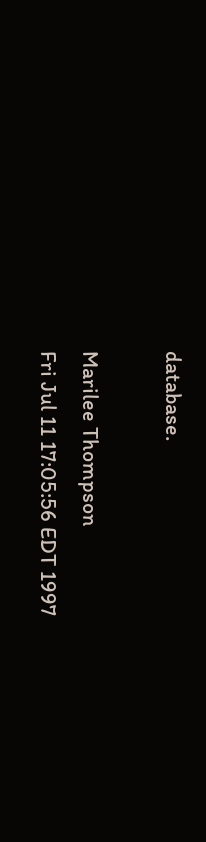database.

Marilee Thompson
Fri Jul 11 17:05:56 EDT 1997